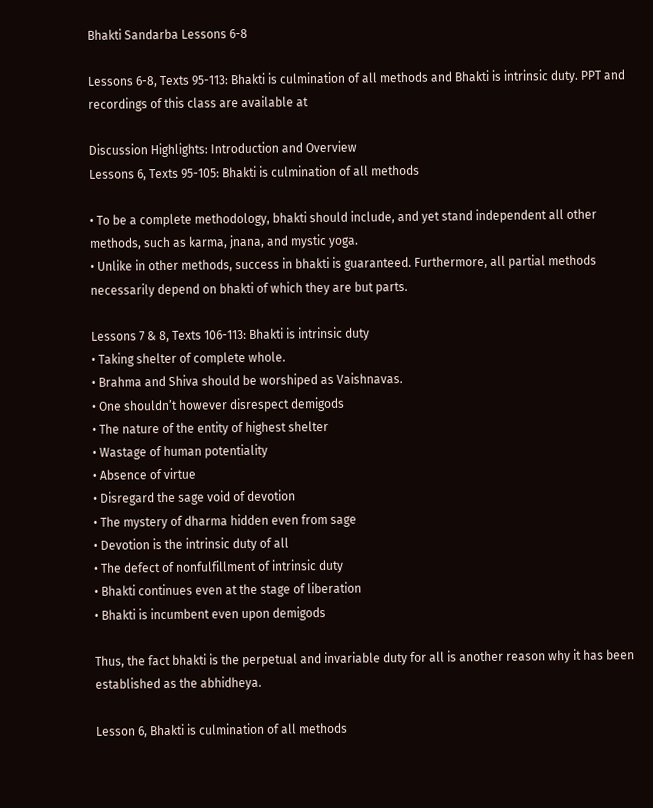Bhakti Sandarba Lessons 6-8

Lessons 6-8, Texts 95-113: Bhakti is culmination of all methods and Bhakti is intrinsic duty. PPT and recordings of this class are available at

Discussion Highlights: Introduction and Overview
Lessons 6, Texts 95-105: Bhakti is culmination of all methods

• To be a complete methodology, bhakti should include, and yet stand independent all other methods, such as karma, jnana, and mystic yoga.
• Unlike in other methods, success in bhakti is guaranteed. Furthermore, all partial methods necessarily depend on bhakti of which they are but parts.

Lessons 7 & 8, Texts 106-113: Bhakti is intrinsic duty
• Taking shelter of complete whole.
• Brahma and Shiva should be worshiped as Vaishnavas.
• One shouldn’t however disrespect demigods
• The nature of the entity of highest shelter
• Wastage of human potentiality
• Absence of virtue
• Disregard the sage void of devotion
• The mystery of dharma hidden even from sage
• Devotion is the intrinsic duty of all
• The defect of nonfulfillment of intrinsic duty
• Bhakti continues even at the stage of liberation
• Bhakti is incumbent even upon demigods

Thus, the fact bhakti is the perpetual and invariable duty for all is another reason why it has been established as the abhidheya.

Lesson 6, Bhakti is culmination of all methods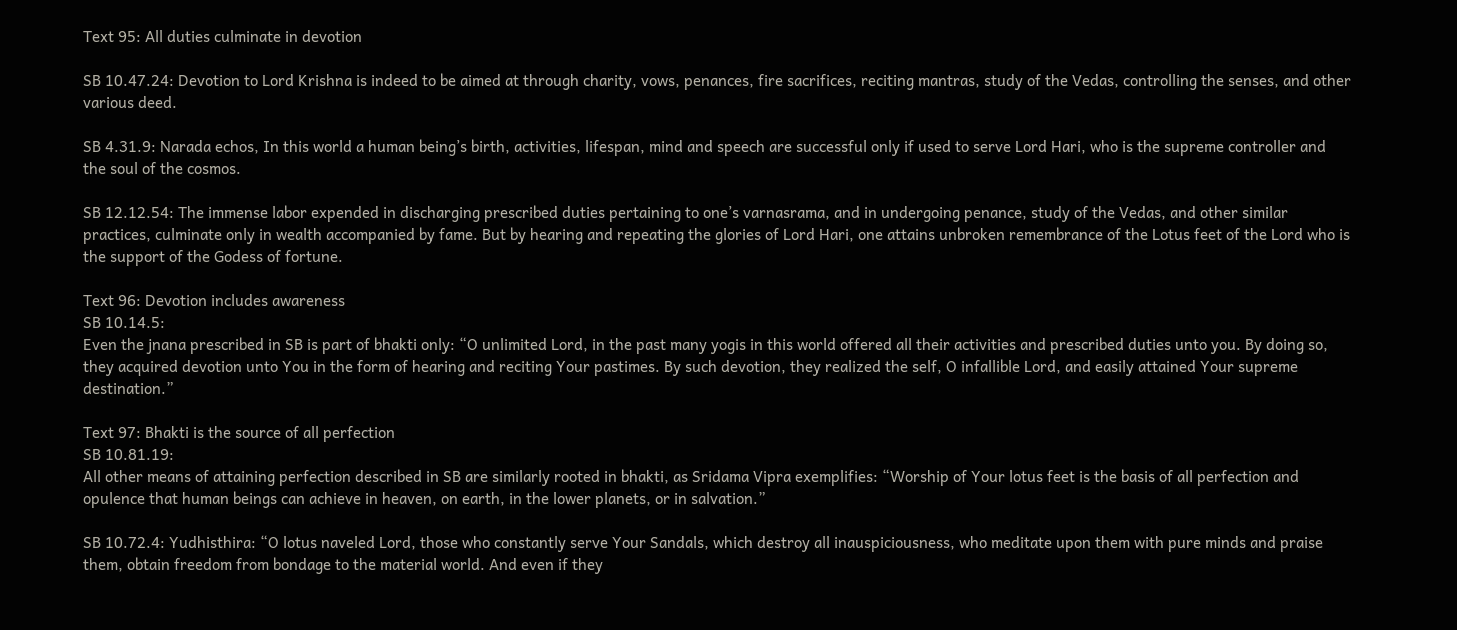Text 95: All duties culminate in devotion

SB 10.47.24: Devotion to Lord Krishna is indeed to be aimed at through charity, vows, penances, fire sacrifices, reciting mantras, study of the Vedas, controlling the senses, and other various deed.

SB 4.31.9: Narada echos, In this world a human being’s birth, activities, lifespan, mind and speech are successful only if used to serve Lord Hari, who is the supreme controller and the soul of the cosmos.

SB 12.12.54: The immense labor expended in discharging prescribed duties pertaining to one’s varnasrama, and in undergoing penance, study of the Vedas, and other similar practices, culminate only in wealth accompanied by fame. But by hearing and repeating the glories of Lord Hari, one attains unbroken remembrance of the Lotus feet of the Lord who is the support of the Godess of fortune.

Text 96: Devotion includes awareness
SB 10.14.5:
Even the jnana prescribed in SB is part of bhakti only: “O unlimited Lord, in the past many yogis in this world offered all their activities and prescribed duties unto you. By doing so, they acquired devotion unto You in the form of hearing and reciting Your pastimes. By such devotion, they realized the self, O infallible Lord, and easily attained Your supreme destination.”

Text 97: Bhakti is the source of all perfection
SB 10.81.19:
All other means of attaining perfection described in SB are similarly rooted in bhakti, as Sridama Vipra exemplifies: “Worship of Your lotus feet is the basis of all perfection and opulence that human beings can achieve in heaven, on earth, in the lower planets, or in salvation.”

SB 10.72.4: Yudhisthira: “O lotus naveled Lord, those who constantly serve Your Sandals, which destroy all inauspiciousness, who meditate upon them with pure minds and praise them, obtain freedom from bondage to the material world. And even if they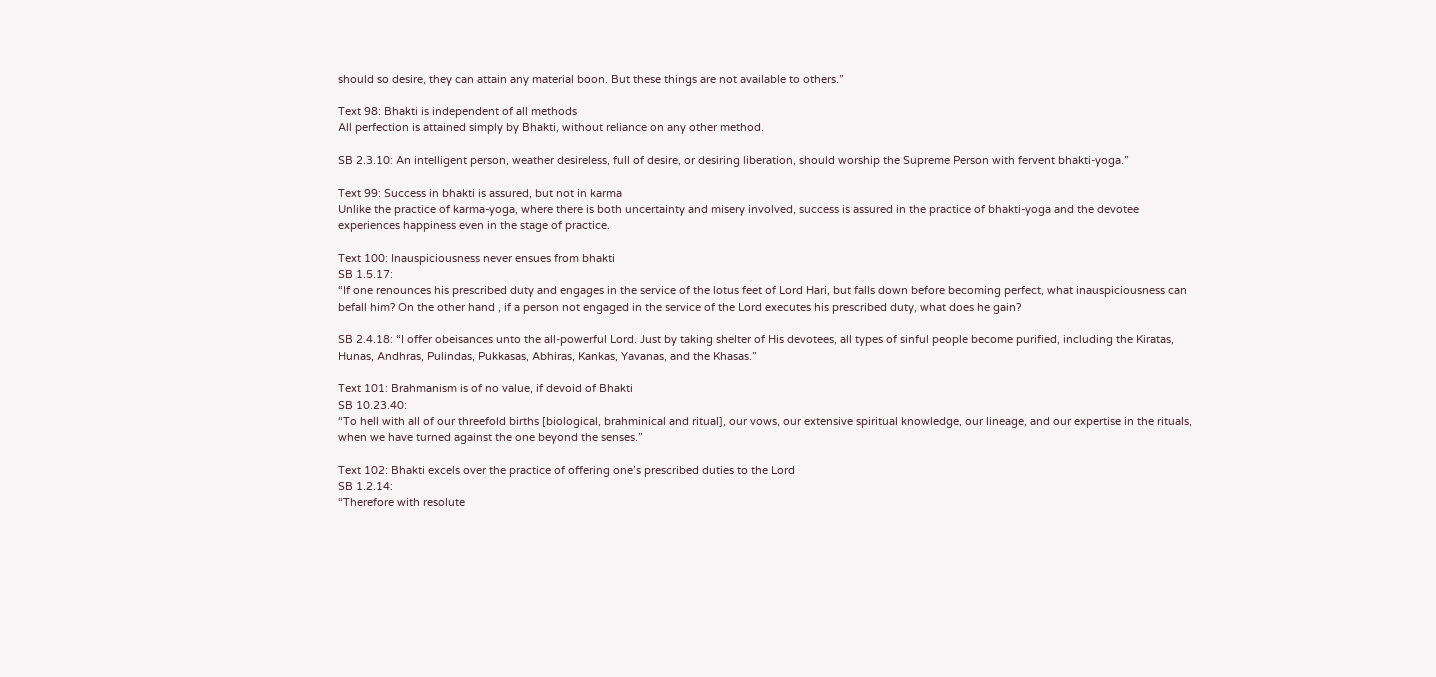should so desire, they can attain any material boon. But these things are not available to others.”

Text 98: Bhakti is independent of all methods
All perfection is attained simply by Bhakti, without reliance on any other method.

SB 2.3.10: An intelligent person, weather desireless, full of desire, or desiring liberation, should worship the Supreme Person with fervent bhakti-yoga.”

Text 99: Success in bhakti is assured, but not in karma
Unlike the practice of karma-yoga, where there is both uncertainty and misery involved, success is assured in the practice of bhakti-yoga and the devotee experiences happiness even in the stage of practice.

Text 100: Inauspiciousness never ensues from bhakti
SB 1.5.17:
“If one renounces his prescribed duty and engages in the service of the lotus feet of Lord Hari, but falls down before becoming perfect, what inauspiciousness can befall him? On the other hand , if a person not engaged in the service of the Lord executes his prescribed duty, what does he gain?

SB 2.4.18: “I offer obeisances unto the all-powerful Lord. Just by taking shelter of His devotees, all types of sinful people become purified, including the Kiratas, Hunas, Andhras, Pulindas, Pukkasas, Abhiras, Kankas, Yavanas, and the Khasas.”

Text 101: Brahmanism is of no value, if devoid of Bhakti
SB 10.23.40:
“To hell with all of our threefold births [biological, brahminical and ritual], our vows, our extensive spiritual knowledge, our lineage, and our expertise in the rituals, when we have turned against the one beyond the senses.”

Text 102: Bhakti excels over the practice of offering one’s prescribed duties to the Lord
SB 1.2.14:
“Therefore with resolute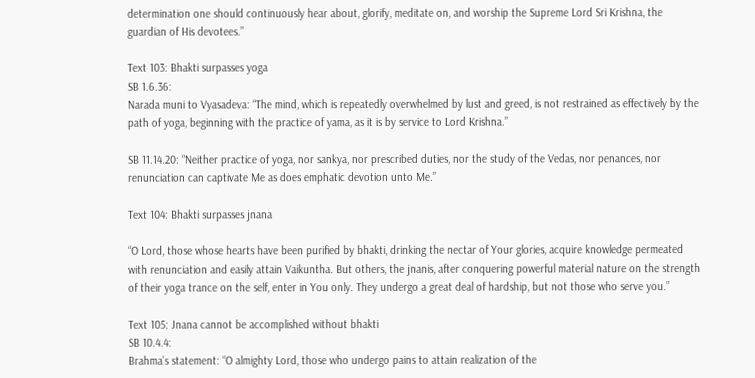determination one should continuously hear about, glorify, meditate on, and worship the Supreme Lord Sri Krishna, the guardian of His devotees.”

Text 103: Bhakti surpasses yoga
SB 1.6.36:
Narada muni to Vyasadeva: “The mind, which is repeatedly overwhelmed by lust and greed, is not restrained as effectively by the path of yoga, beginning with the practice of yama, as it is by service to Lord Krishna.”

SB 11.14.20: “Neither practice of yoga, nor sankya, nor prescribed duties, nor the study of the Vedas, nor penances, nor renunciation can captivate Me as does emphatic devotion unto Me.”

Text 104: Bhakti surpasses jnana

“O Lord, those whose hearts have been purified by bhakti, drinking the nectar of Your glories, acquire knowledge permeated with renunciation and easily attain Vaikuntha. But others, the jnanis, after conquering powerful material nature on the strength of their yoga trance on the self, enter in You only. They undergo a great deal of hardship, but not those who serve you.”

Text 105: Jnana cannot be accomplished without bhakti
SB 10.4.4:
Brahma’s statement: “O almighty Lord, those who undergo pains to attain realization of the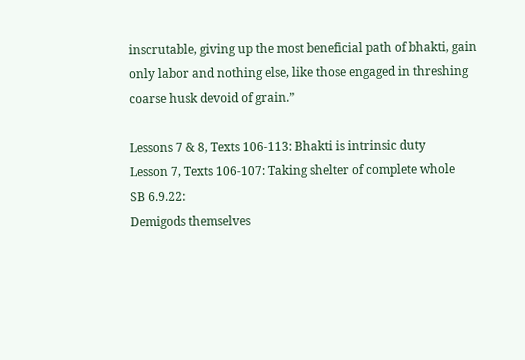inscrutable, giving up the most beneficial path of bhakti, gain only labor and nothing else, like those engaged in threshing coarse husk devoid of grain.”

Lessons 7 & 8, Texts 106-113: Bhakti is intrinsic duty
Lesson 7, Texts 106-107: Taking shelter of complete whole
SB 6.9.22:
Demigods themselves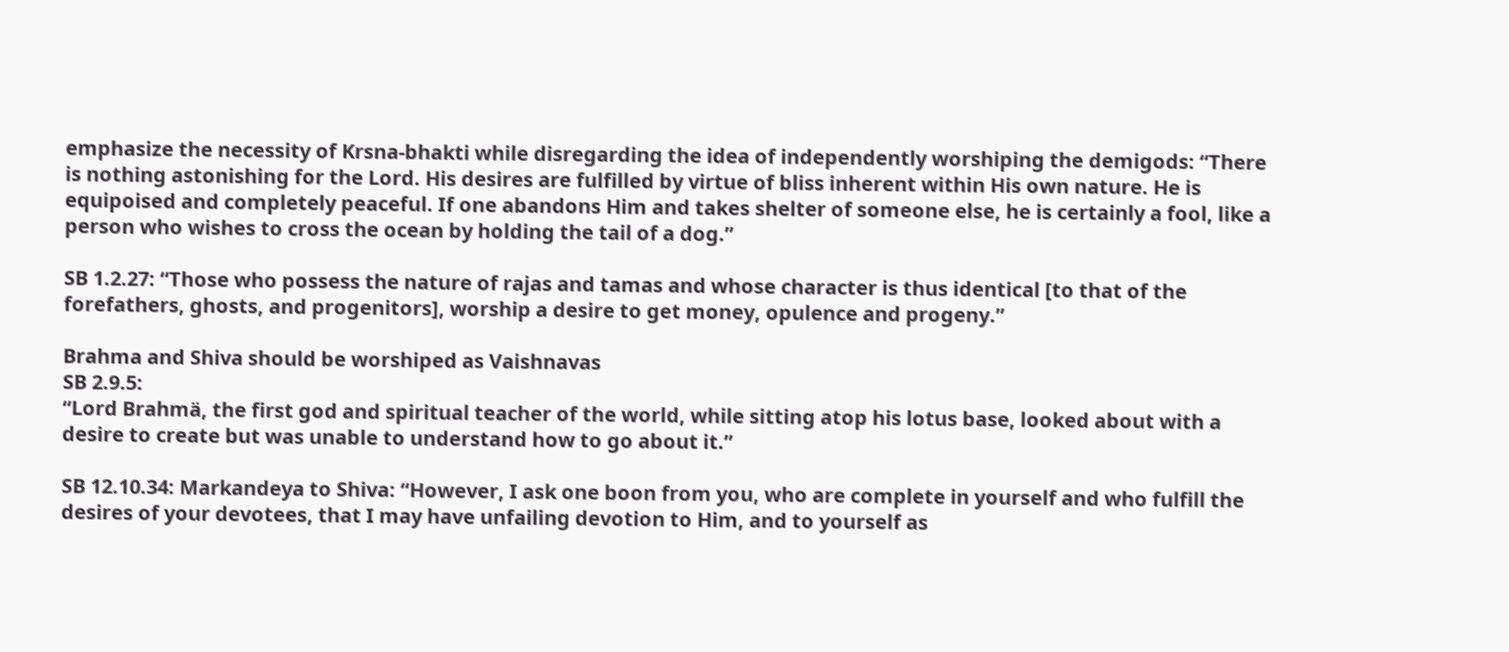emphasize the necessity of Krsna-bhakti while disregarding the idea of independently worshiping the demigods: “There is nothing astonishing for the Lord. His desires are fulfilled by virtue of bliss inherent within His own nature. He is equipoised and completely peaceful. If one abandons Him and takes shelter of someone else, he is certainly a fool, like a person who wishes to cross the ocean by holding the tail of a dog.”

SB 1.2.27: “Those who possess the nature of rajas and tamas and whose character is thus identical [to that of the forefathers, ghosts, and progenitors], worship a desire to get money, opulence and progeny.”

Brahma and Shiva should be worshiped as Vaishnavas
SB 2.9.5:
“Lord Brahmä, the first god and spiritual teacher of the world, while sitting atop his lotus base, looked about with a desire to create but was unable to understand how to go about it.”

SB 12.10.34: Markandeya to Shiva: “However, I ask one boon from you, who are complete in yourself and who fulfill the desires of your devotees, that I may have unfailing devotion to Him, and to yourself as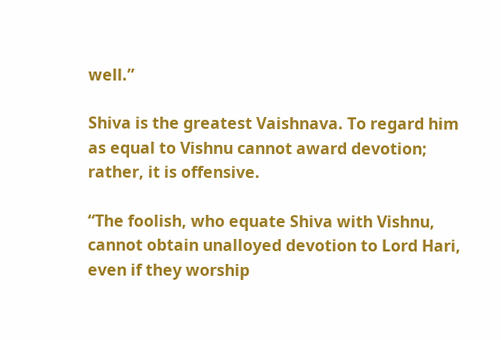well.”

Shiva is the greatest Vaishnava. To regard him as equal to Vishnu cannot award devotion; rather, it is offensive.

“The foolish, who equate Shiva with Vishnu, cannot obtain unalloyed devotion to Lord Hari, even if they worship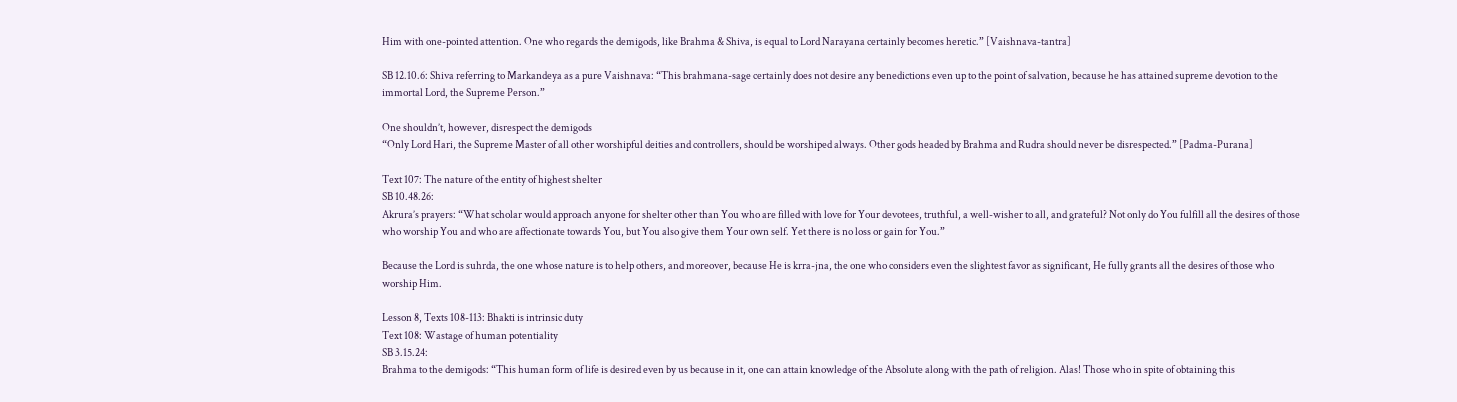Him with one-pointed attention. One who regards the demigods, like Brahma & Shiva, is equal to Lord Narayana certainly becomes heretic.” [Vaishnava-tantra]

SB 12.10.6: Shiva referring to Markandeya as a pure Vaishnava: “This brahmana-sage certainly does not desire any benedictions even up to the point of salvation, because he has attained supreme devotion to the immortal Lord, the Supreme Person.”

One shouldn’t, however, disrespect the demigods
“Only Lord Hari, the Supreme Master of all other worshipful deities and controllers, should be worshiped always. Other gods headed by Brahma and Rudra should never be disrespected.” [Padma-Purana]

Text 107: The nature of the entity of highest shelter
SB 10.48.26:
Akrura’s prayers: “What scholar would approach anyone for shelter other than You who are filled with love for Your devotees, truthful, a well-wisher to all, and grateful? Not only do You fulfill all the desires of those who worship You and who are affectionate towards You, but You also give them Your own self. Yet there is no loss or gain for You.”

Because the Lord is suhrda, the one whose nature is to help others, and moreover, because He is krra-jna, the one who considers even the slightest favor as significant, He fully grants all the desires of those who worship Him.

Lesson 8, Texts 108-113: Bhakti is intrinsic duty
Text 108: Wastage of human potentiality
SB 3.15.24:
Brahma to the demigods: “This human form of life is desired even by us because in it, one can attain knowledge of the Absolute along with the path of religion. Alas! Those who in spite of obtaining this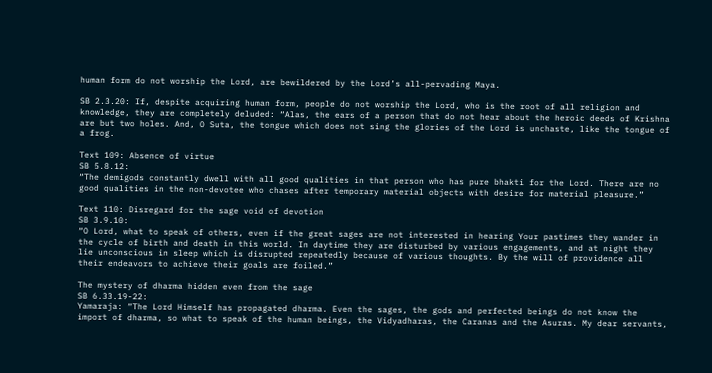human form do not worship the Lord, are bewildered by the Lord’s all-pervading Maya.

SB 2.3.20: If, despite acquiring human form, people do not worship the Lord, who is the root of all religion and knowledge, they are completely deluded: “Alas, the ears of a person that do not hear about the heroic deeds of Krishna are but two holes. And, O Suta, the tongue which does not sing the glories of the Lord is unchaste, like the tongue of a frog.

Text 109: Absence of virtue
SB 5.8.12:
“The demigods constantly dwell with all good qualities in that person who has pure bhakti for the Lord. There are no good qualities in the non-devotee who chases after temporary material objects with desire for material pleasure.”

Text 110: Disregard for the sage void of devotion
SB 3.9.10:
“O Lord, what to speak of others, even if the great sages are not interested in hearing Your pastimes they wander in the cycle of birth and death in this world. In daytime they are disturbed by various engagements, and at night they lie unconscious in sleep which is disrupted repeatedly because of various thoughts. By the will of providence all their endeavors to achieve their goals are foiled.”

The mystery of dharma hidden even from the sage
SB 6.33.19-22:
Yamaraja: “The Lord Himself has propagated dharma. Even the sages, the gods and perfected beings do not know the import of dharma, so what to speak of the human beings, the Vidyadharas, the Caranas and the Asuras. My dear servants,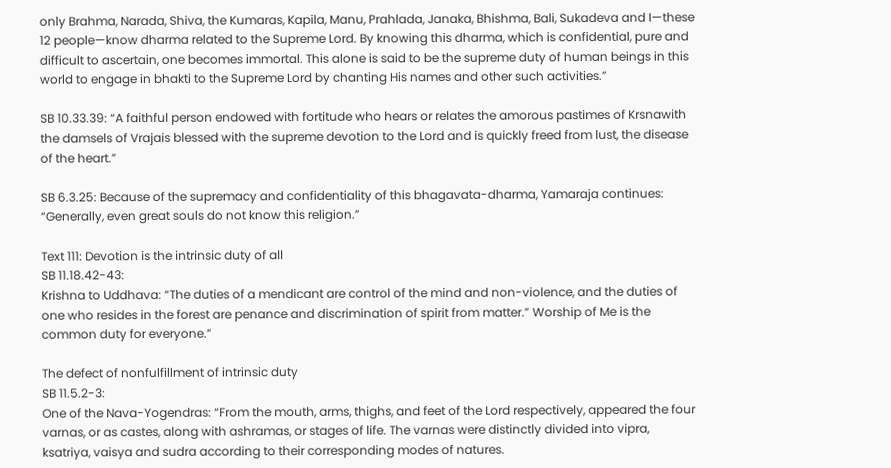only Brahma, Narada, Shiva, the Kumaras, Kapila, Manu, Prahlada, Janaka, Bhishma, Bali, Sukadeva and I—these 12 people—know dharma related to the Supreme Lord. By knowing this dharma, which is confidential, pure and difficult to ascertain, one becomes immortal. This alone is said to be the supreme duty of human beings in this world to engage in bhakti to the Supreme Lord by chanting His names and other such activities.”

SB 10.33.39: “A faithful person endowed with fortitude who hears or relates the amorous pastimes of Krsnawith the damsels of Vrajais blessed with the supreme devotion to the Lord and is quickly freed from lust, the disease of the heart.”

SB 6.3.25: Because of the supremacy and confidentiality of this bhagavata-dharma, Yamaraja continues: “Generally, even great souls do not know this religion.”

Text 111: Devotion is the intrinsic duty of all
SB 11.18.42-43:
Krishna to Uddhava: “The duties of a mendicant are control of the mind and non-violence, and the duties of one who resides in the forest are penance and discrimination of spirit from matter.” Worship of Me is the common duty for everyone.”

The defect of nonfulfillment of intrinsic duty
SB 11.5.2-3:
One of the Nava-Yogendras: “From the mouth, arms, thighs, and feet of the Lord respectively, appeared the four varnas, or as castes, along with ashramas, or stages of life. The varnas were distinctly divided into vipra, ksatriya, vaisya and sudra according to their corresponding modes of natures.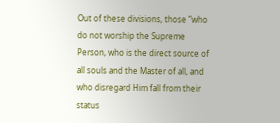Out of these divisions, those ”who do not worship the Supreme Person, who is the direct source of all souls and the Master of all, and who disregard Him fall from their status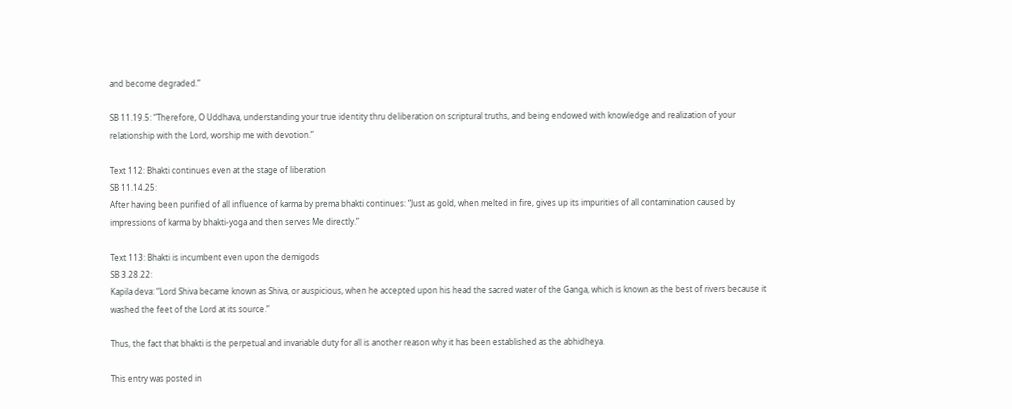and become degraded.”

SB 11.19.5: “Therefore, O Uddhava, understanding your true identity thru deliberation on scriptural truths, and being endowed with knowledge and realization of your relationship with the Lord, worship me with devotion.”

Text 112: Bhakti continues even at the stage of liberation
SB 11.14.25:
After having been purified of all influence of karma by prema bhakti continues: “Just as gold, when melted in fire, gives up its impurities of all contamination caused by impressions of karma by bhakti-yoga and then serves Me directly.”

Text 113: Bhakti is incumbent even upon the demigods
SB 3.28.22:
Kapila deva: “Lord Shiva became known as Shiva, or auspicious, when he accepted upon his head the sacred water of the Ganga, which is known as the best of rivers because it washed the feet of the Lord at its source.”

Thus, the fact that bhakti is the perpetual and invariable duty for all is another reason why it has been established as the abhidheya.

This entry was posted in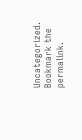Uncategorized. Bookmark the permalink.